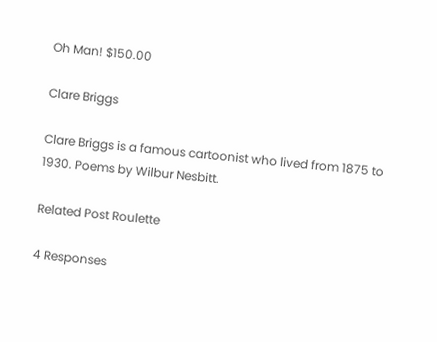Oh Man! $150.00

Clare Briggs

Clare Briggs is a famous cartoonist who lived from 1875 to 1930. Poems by Wilbur Nesbitt.

Related Post Roulette

4 Responses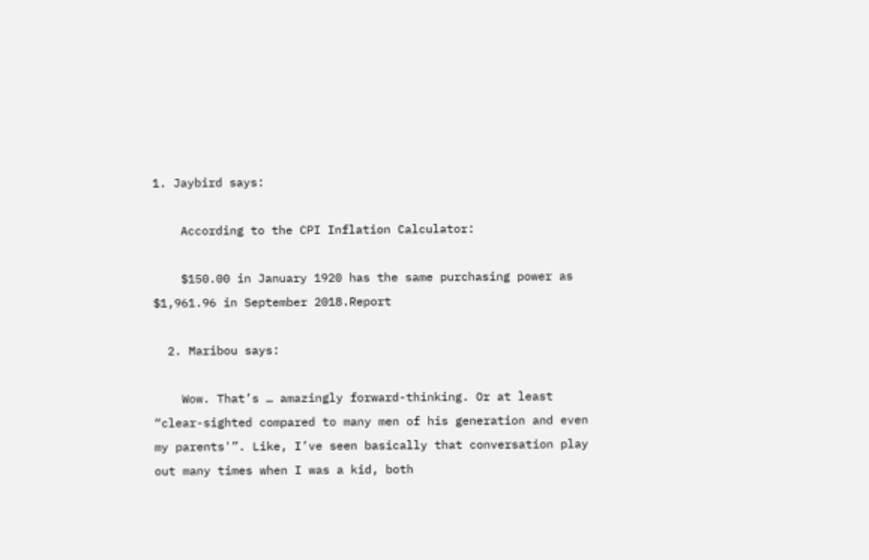1. Jaybird says:

    According to the CPI Inflation Calculator:

    $150.00 in January 1920 has the same purchasing power as $1,961.96 in September 2018.Report

  2. Maribou says:

    Wow. That’s … amazingly forward-thinking. Or at least “clear-sighted compared to many men of his generation and even my parents'”. Like, I’ve seen basically that conversation play out many times when I was a kid, both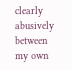clearly abusively between my own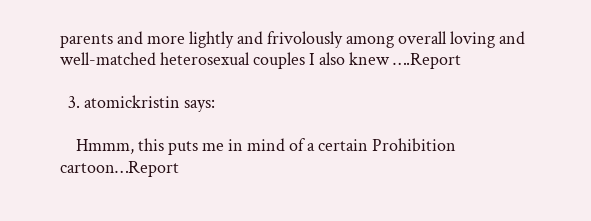parents and more lightly and frivolously among overall loving and well-matched heterosexual couples I also knew ….Report

  3. atomickristin says:

    Hmmm, this puts me in mind of a certain Prohibition cartoon…Report